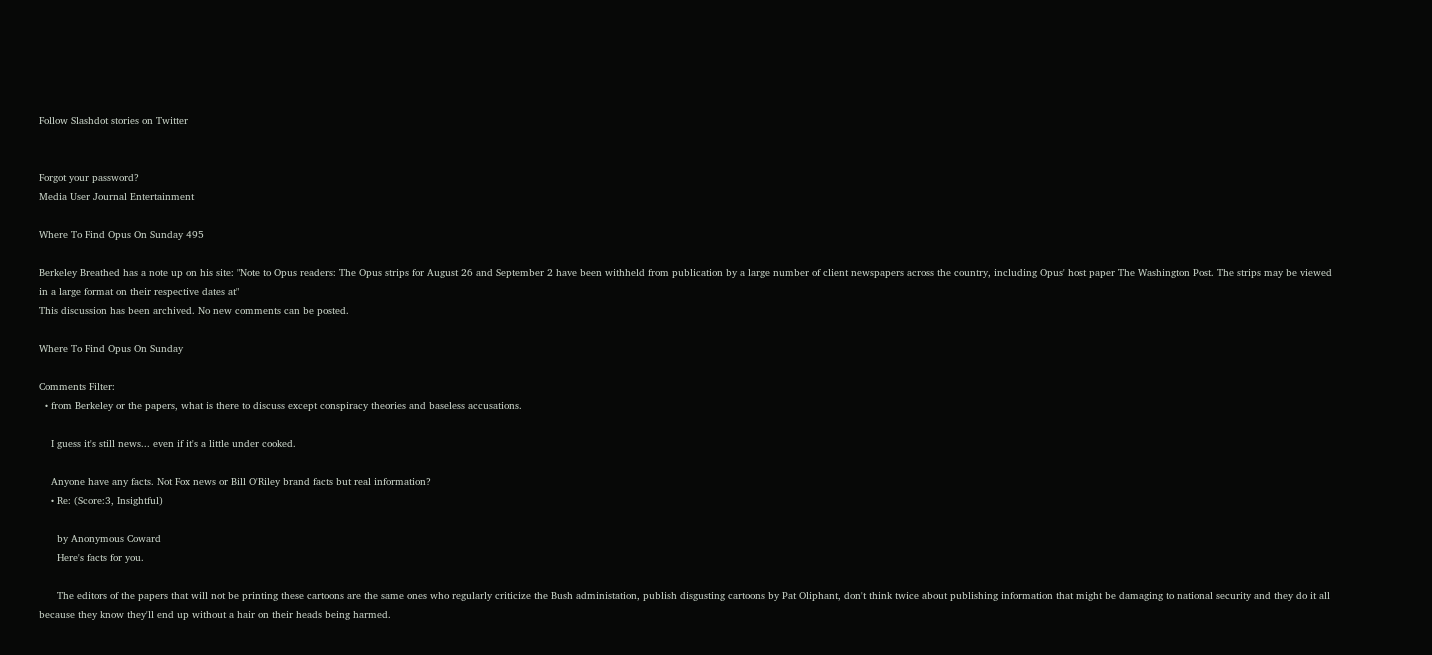Follow Slashdot stories on Twitter


Forgot your password?
Media User Journal Entertainment

Where To Find Opus On Sunday 495

Berkeley Breathed has a note up on his site: "Note to Opus readers: The Opus strips for August 26 and September 2 have been withheld from publication by a large number of client newspapers across the country, including Opus' host paper The Washington Post. The strips may be viewed in a large format on their respective dates at"
This discussion has been archived. No new comments can be posted.

Where To Find Opus On Sunday

Comments Filter:
  • from Berkeley or the papers, what is there to discuss except conspiracy theories and baseless accusations.

    I guess it's still news... even if it's a little under cooked.

    Anyone have any facts. Not Fox news or Bill O'Riley brand facts but real information?
    • Re: (Score:3, Insightful)

      by Anonymous Coward
      Here's facts for you.

      The editors of the papers that will not be printing these cartoons are the same ones who regularly criticize the Bush administation, publish disgusting cartoons by Pat Oliphant, don't think twice about publishing information that might be damaging to national security and they do it all because they know they'll end up without a hair on their heads being harmed.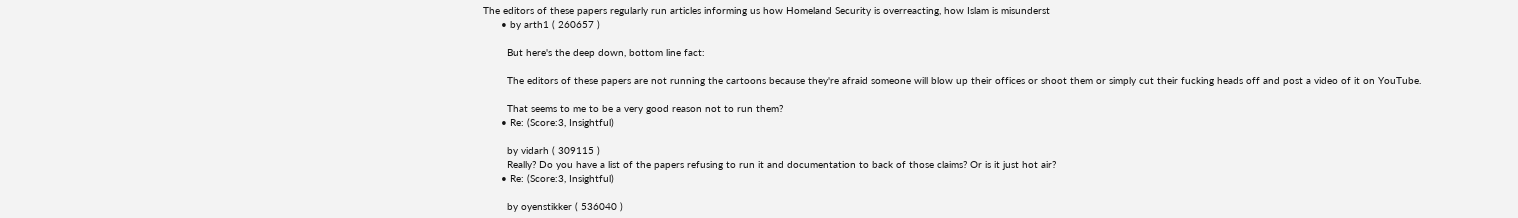The editors of these papers regularly run articles informing us how Homeland Security is overreacting, how Islam is misunderst
      • by arth1 ( 260657 )

        But here's the deep down, bottom line fact:

        The editors of these papers are not running the cartoons because they're afraid someone will blow up their offices or shoot them or simply cut their fucking heads off and post a video of it on YouTube.

        That seems to me to be a very good reason not to run them?
      • Re: (Score:3, Insightful)

        by vidarh ( 309115 )
        Really? Do you have a list of the papers refusing to run it and documentation to back of those claims? Or is it just hot air?
      • Re: (Score:3, Insightful)

        by oyenstikker ( 536040 )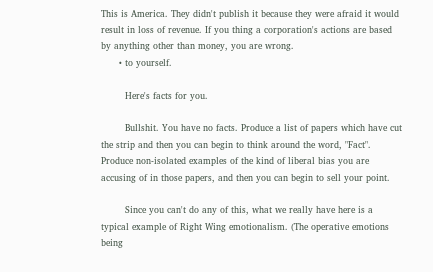This is America. They didn't publish it because they were afraid it would result in loss of revenue. If you thing a corporation's actions are based by anything other than money, you are wrong.
      • to yourself.

        Here's facts for you.

        Bullshit. You have no facts. Produce a list of papers which have cut the strip and then you can begin to think around the word, "Fact". Produce non-isolated examples of the kind of liberal bias you are accusing of in those papers, and then you can begin to sell your point.

        Since you can't do any of this, what we really have here is a typical example of Right Wing emotionalism. (The operative emotions being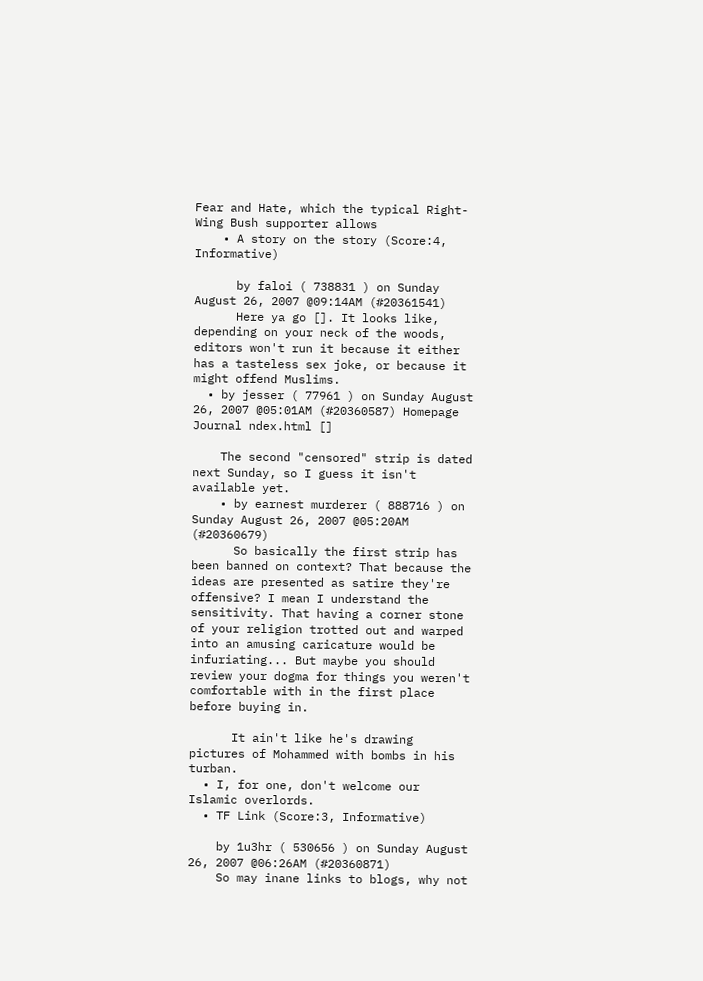Fear and Hate, which the typical Right-Wing Bush supporter allows
    • A story on the story (Score:4, Informative)

      by faloi ( 738831 ) on Sunday August 26, 2007 @09:14AM (#20361541)
      Here ya go []. It looks like, depending on your neck of the woods, editors won't run it because it either has a tasteless sex joke, or because it might offend Muslims.
  • by jesser ( 77961 ) on Sunday August 26, 2007 @05:01AM (#20360587) Homepage Journal ndex.html []

    The second "censored" strip is dated next Sunday, so I guess it isn't available yet.
    • by earnest murderer ( 888716 ) on Sunday August 26, 2007 @05:20AM (#20360679)
      So basically the first strip has been banned on context? That because the ideas are presented as satire they're offensive? I mean I understand the sensitivity. That having a corner stone of your religion trotted out and warped into an amusing caricature would be infuriating... But maybe you should review your dogma for things you weren't comfortable with in the first place before buying in.

      It ain't like he's drawing pictures of Mohammed with bombs in his turban.
  • I, for one, don't welcome our Islamic overlords.
  • TF Link (Score:3, Informative)

    by 1u3hr ( 530656 ) on Sunday August 26, 2007 @06:26AM (#20360871)
    So may inane links to blogs, why not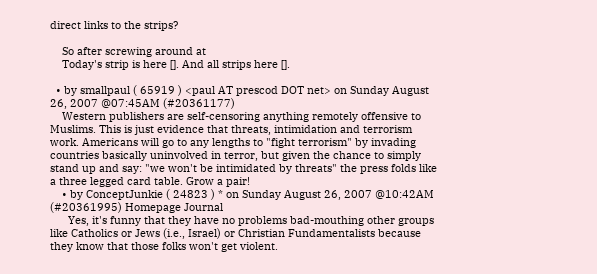direct links to the strips?

    So after screwing around at
    Today's strip is here []. And all strips here [].

  • by smallpaul ( 65919 ) <paul AT prescod DOT net> on Sunday August 26, 2007 @07:45AM (#20361177)
    Western publishers are self-censoring anything remotely offensive to Muslims. This is just evidence that threats, intimidation and terrorism work. Americans will go to any lengths to "fight terrorism" by invading countries basically uninvolved in terror, but given the chance to simply stand up and say: "we won't be intimidated by threats" the press folds like a three legged card table. Grow a pair!
    • by ConceptJunkie ( 24823 ) * on Sunday August 26, 2007 @10:42AM (#20361995) Homepage Journal
      Yes, it's funny that they have no problems bad-mouthing other groups like Catholics or Jews (i.e., Israel) or Christian Fundamentalists because they know that those folks won't get violent.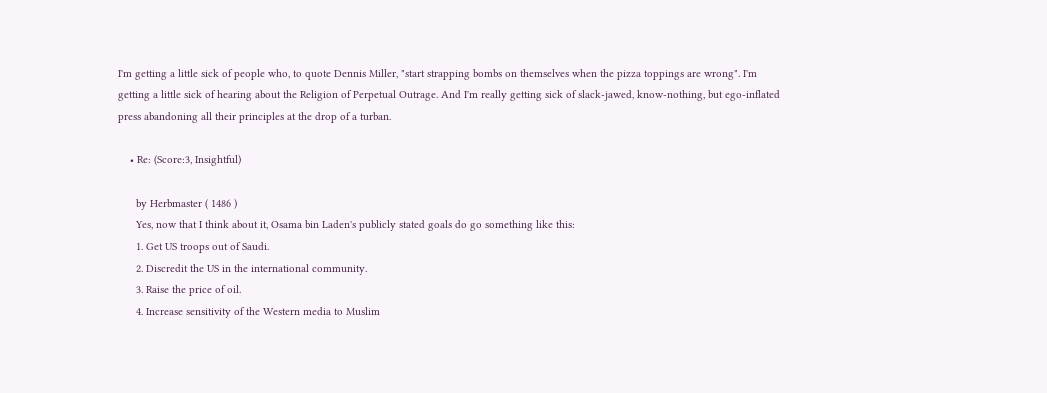I'm getting a little sick of people who, to quote Dennis Miller, "start strapping bombs on themselves when the pizza toppings are wrong". I'm getting a little sick of hearing about the Religion of Perpetual Outrage. And I'm really getting sick of slack-jawed, know-nothing, but ego-inflated press abandoning all their principles at the drop of a turban.

    • Re: (Score:3, Insightful)

      by Herbmaster ( 1486 )
      Yes, now that I think about it, Osama bin Laden's publicly stated goals do go something like this:
      1. Get US troops out of Saudi.
      2. Discredit the US in the international community.
      3. Raise the price of oil.
      4. Increase sensitivity of the Western media to Muslim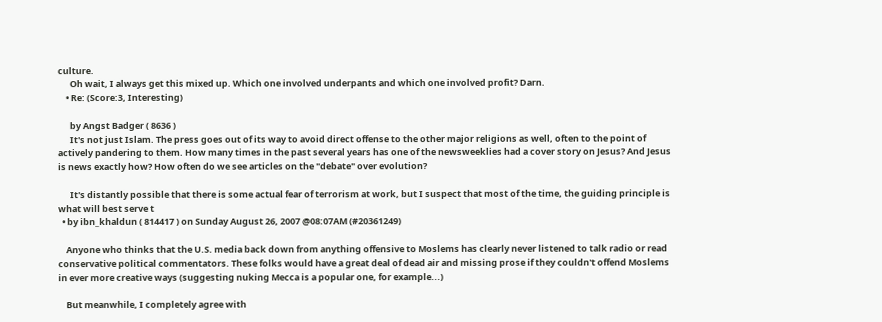culture.
      Oh wait, I always get this mixed up. Which one involved underpants and which one involved profit? Darn.
    • Re: (Score:3, Interesting)

      by Angst Badger ( 8636 )
      It's not just Islam. The press goes out of its way to avoid direct offense to the other major religions as well, often to the point of actively pandering to them. How many times in the past several years has one of the newsweeklies had a cover story on Jesus? And Jesus is news exactly how? How often do we see articles on the "debate" over evolution?

      It's distantly possible that there is some actual fear of terrorism at work, but I suspect that most of the time, the guiding principle is what will best serve t
  • by ibn_khaldun ( 814417 ) on Sunday August 26, 2007 @08:07AM (#20361249)

    Anyone who thinks that the U.S. media back down from anything offensive to Moslems has clearly never listened to talk radio or read conservative political commentators. These folks would have a great deal of dead air and missing prose if they couldn't offend Moslems in ever more creative ways (suggesting nuking Mecca is a popular one, for example...)

    But meanwhile, I completely agree with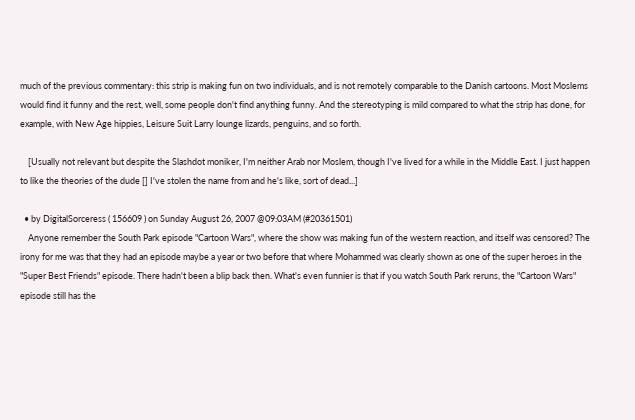much of the previous commentary: this strip is making fun on two individuals, and is not remotely comparable to the Danish cartoons. Most Moslems would find it funny and the rest, well, some people don't find anything funny. And the stereotyping is mild compared to what the strip has done, for example, with New Age hippies, Leisure Suit Larry lounge lizards, penguins, and so forth.

    [Usually not relevant but despite the Slashdot moniker, I'm neither Arab nor Moslem, though I've lived for a while in the Middle East. I just happen to like the theories of the dude [] I've stolen the name from and he's like, sort of dead...]

  • by DigitalSorceress ( 156609 ) on Sunday August 26, 2007 @09:03AM (#20361501)
    Anyone remember the South Park episode "Cartoon Wars", where the show was making fun of the western reaction, and itself was censored? The irony for me was that they had an episode maybe a year or two before that where Mohammed was clearly shown as one of the super heroes in the "Super Best Friends" episode. There hadn't been a blip back then. What's even funnier is that if you watch South Park reruns, the "Cartoon Wars" episode still has the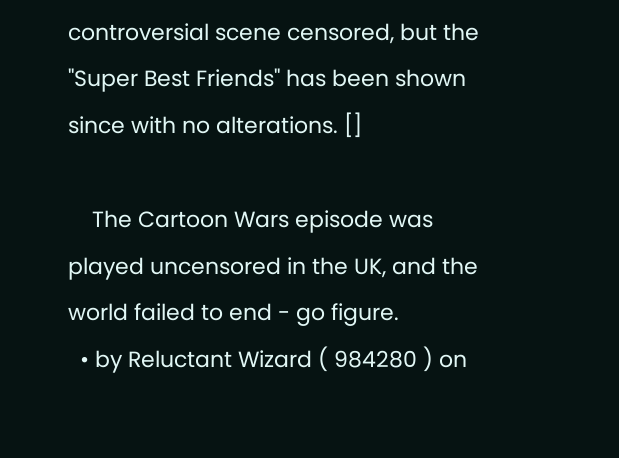controversial scene censored, but the "Super Best Friends" has been shown since with no alterations. []

    The Cartoon Wars episode was played uncensored in the UK, and the world failed to end - go figure.
  • by Reluctant Wizard ( 984280 ) on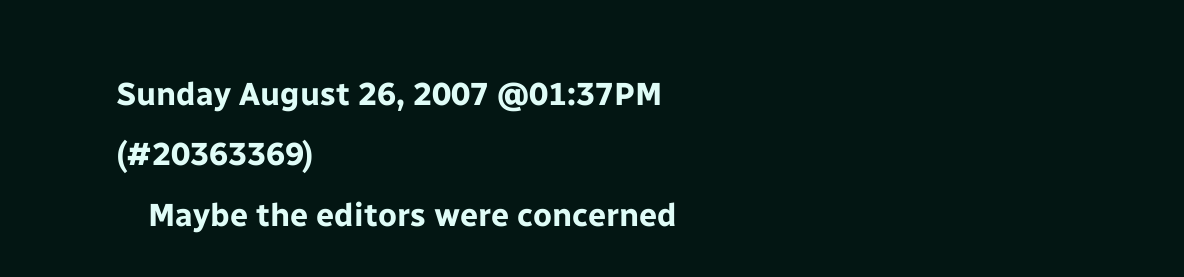Sunday August 26, 2007 @01:37PM (#20363369)
    Maybe the editors were concerned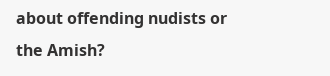about offending nudists or the Amish?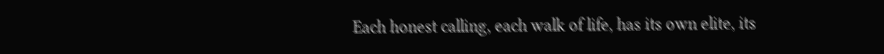Each honest calling, each walk of life, has its own elite, its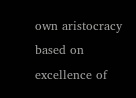own aristocracy based on excellence of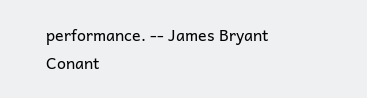performance. -- James Bryant Conant